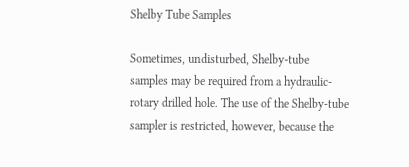Shelby Tube Samples

Sometimes, undisturbed, Shelby-tube samples may be required from a hydraulic-rotary drilled hole. The use of the Shelby-tube sampler is restricted, however, because the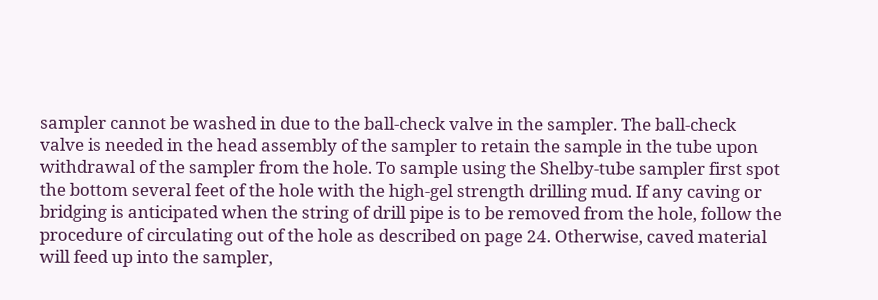sampler cannot be washed in due to the ball-check valve in the sampler. The ball-check valve is needed in the head assembly of the sampler to retain the sample in the tube upon withdrawal of the sampler from the hole. To sample using the Shelby-tube sampler first spot the bottom several feet of the hole with the high-gel strength drilling mud. If any caving or bridging is anticipated when the string of drill pipe is to be removed from the hole, follow the procedure of circulating out of the hole as described on page 24. Otherwise, caved material will feed up into the sampler,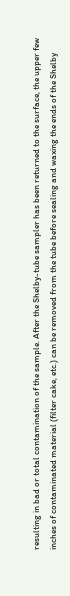resulting in bad or total contamination of the sample. After the Shelby-tube sampler has been returned to the surface, the upper few inches of contaminated material (filter cake, etc.) can be removed from the tube before sealing and waxing the ends of the Shelby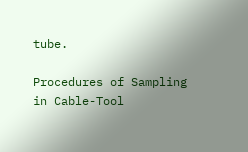tube.

Procedures of Sampling in Cable-Tool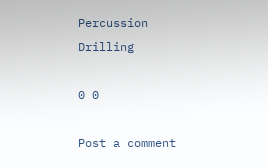Percussion Drilling

0 0

Post a comment